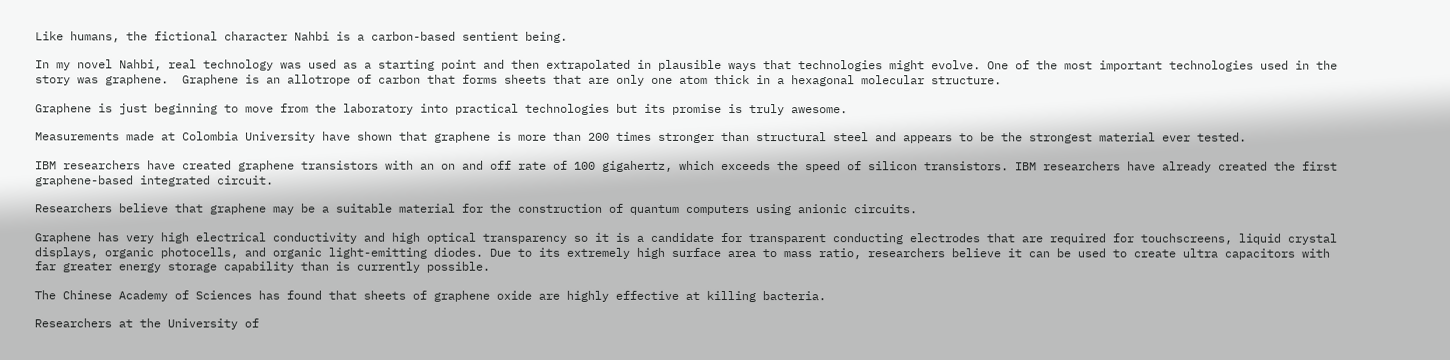Like humans, the fictional character Nahbi is a carbon-based sentient being.

In my novel Nahbi, real technology was used as a starting point and then extrapolated in plausible ways that technologies might evolve. One of the most important technologies used in the story was graphene.  Graphene is an allotrope of carbon that forms sheets that are only one atom thick in a hexagonal molecular structure.

Graphene is just beginning to move from the laboratory into practical technologies but its promise is truly awesome.

Measurements made at Colombia University have shown that graphene is more than 200 times stronger than structural steel and appears to be the strongest material ever tested.

IBM researchers have created graphene transistors with an on and off rate of 100 gigahertz, which exceeds the speed of silicon transistors. IBM researchers have already created the first graphene-based integrated circuit.

Researchers believe that graphene may be a suitable material for the construction of quantum computers using anionic circuits.

Graphene has very high electrical conductivity and high optical transparency so it is a candidate for transparent conducting electrodes that are required for touchscreens, liquid crystal displays, organic photocells, and organic light-emitting diodes. Due to its extremely high surface area to mass ratio, researchers believe it can be used to create ultra capacitors with far greater energy storage capability than is currently possible.

The Chinese Academy of Sciences has found that sheets of graphene oxide are highly effective at killing bacteria.

Researchers at the University of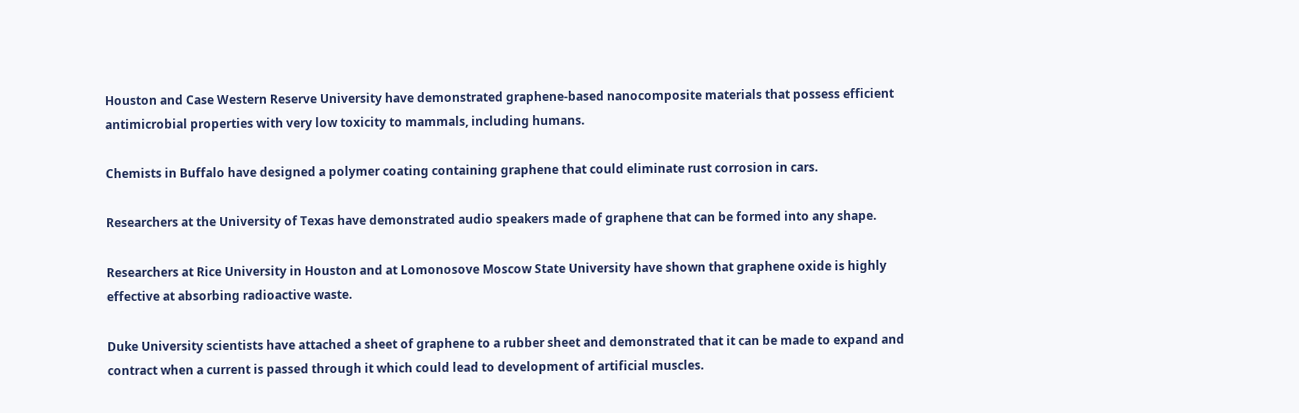Houston and Case Western Reserve University have demonstrated graphene-based nanocomposite materials that possess efficient antimicrobial properties with very low toxicity to mammals, including humans.

Chemists in Buffalo have designed a polymer coating containing graphene that could eliminate rust corrosion in cars.

Researchers at the University of Texas have demonstrated audio speakers made of graphene that can be formed into any shape.

Researchers at Rice University in Houston and at Lomonosove Moscow State University have shown that graphene oxide is highly effective at absorbing radioactive waste.

Duke University scientists have attached a sheet of graphene to a rubber sheet and demonstrated that it can be made to expand and contract when a current is passed through it which could lead to development of artificial muscles.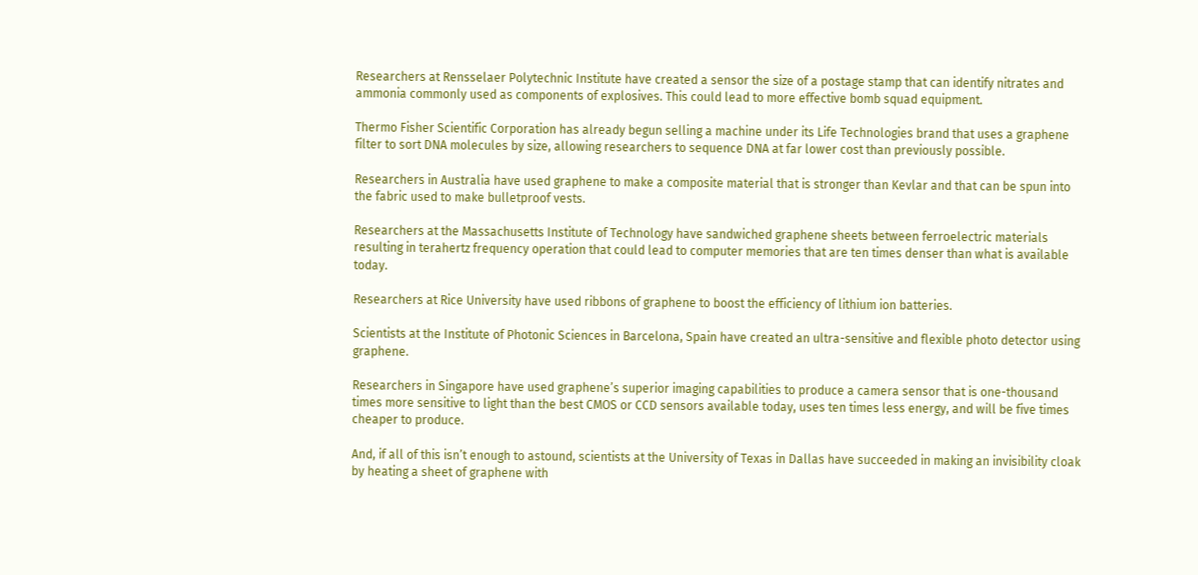Researchers at Rensselaer Polytechnic Institute have created a sensor the size of a postage stamp that can identify nitrates and ammonia commonly used as components of explosives. This could lead to more effective bomb squad equipment.

Thermo Fisher Scientific Corporation has already begun selling a machine under its Life Technologies brand that uses a graphene filter to sort DNA molecules by size, allowing researchers to sequence DNA at far lower cost than previously possible.

Researchers in Australia have used graphene to make a composite material that is stronger than Kevlar and that can be spun into the fabric used to make bulletproof vests.

Researchers at the Massachusetts Institute of Technology have sandwiched graphene sheets between ferroelectric materials resulting in terahertz frequency operation that could lead to computer memories that are ten times denser than what is available today.

Researchers at Rice University have used ribbons of graphene to boost the efficiency of lithium ion batteries.

Scientists at the Institute of Photonic Sciences in Barcelona, Spain have created an ultra-sensitive and flexible photo detector using graphene.

Researchers in Singapore have used graphene’s superior imaging capabilities to produce a camera sensor that is one-thousand times more sensitive to light than the best CMOS or CCD sensors available today, uses ten times less energy, and will be five times cheaper to produce.

And, if all of this isn’t enough to astound, scientists at the University of Texas in Dallas have succeeded in making an invisibility cloak by heating a sheet of graphene with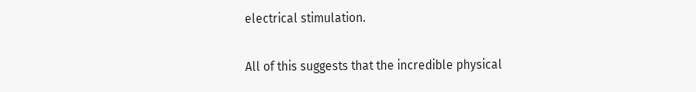electrical stimulation.

All of this suggests that the incredible physical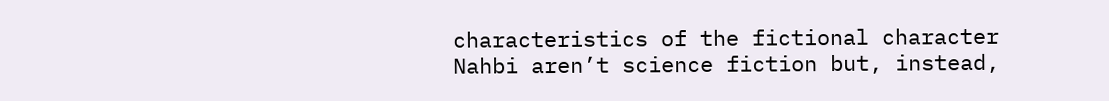characteristics of the fictional character Nahbi aren’t science fiction but, instead,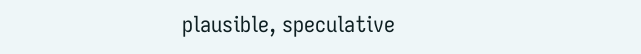plausible, speculative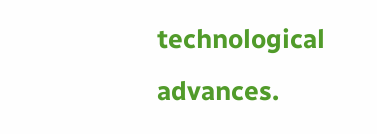technological advances.